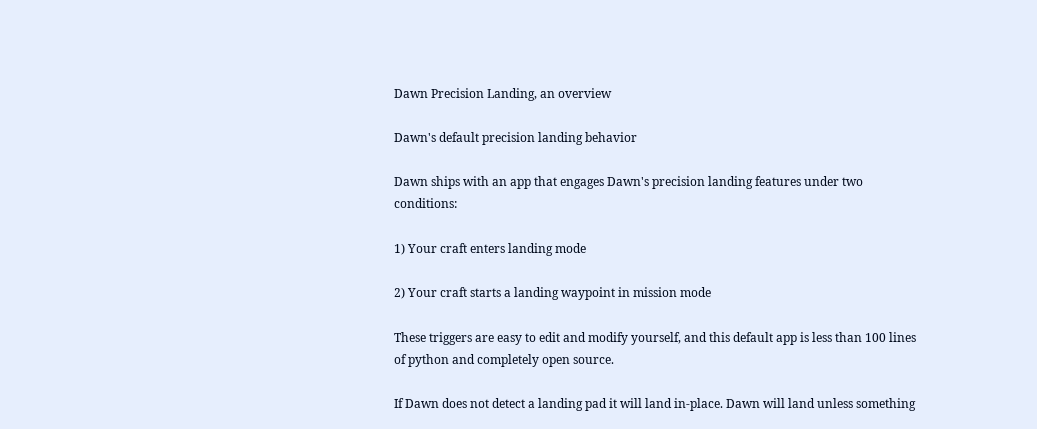Dawn Precision Landing, an overview

Dawn's default precision landing behavior

Dawn ships with an app that engages Dawn's precision landing features under two conditions:

1) Your craft enters landing mode

2) Your craft starts a landing waypoint in mission mode

These triggers are easy to edit and modify yourself, and this default app is less than 100 lines of python and completely open source.

If Dawn does not detect a landing pad it will land in-place. Dawn will land unless something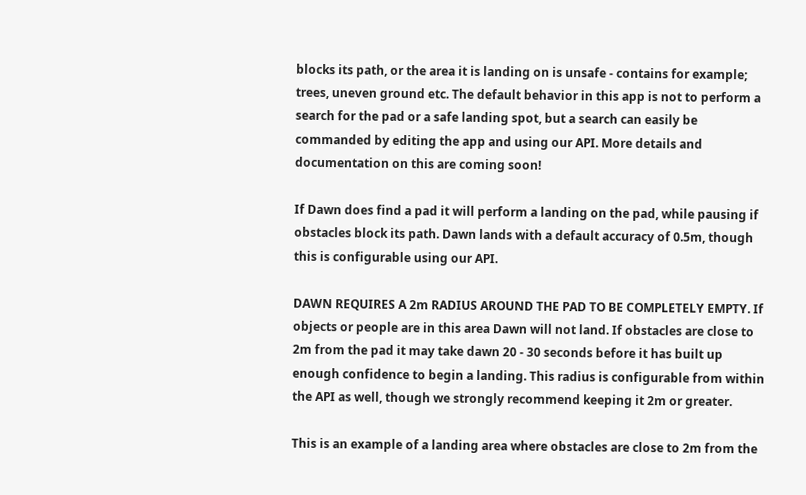blocks its path, or the area it is landing on is unsafe - contains for example; trees, uneven ground etc. The default behavior in this app is not to perform a search for the pad or a safe landing spot, but a search can easily be commanded by editing the app and using our API. More details and documentation on this are coming soon!

If Dawn does find a pad it will perform a landing on the pad, while pausing if obstacles block its path. Dawn lands with a default accuracy of 0.5m, though this is configurable using our API.

DAWN REQUIRES A 2m RADIUS AROUND THE PAD TO BE COMPLETELY EMPTY. If objects or people are in this area Dawn will not land. If obstacles are close to 2m from the pad it may take dawn 20 - 30 seconds before it has built up enough confidence to begin a landing. This radius is configurable from within the API as well, though we strongly recommend keeping it 2m or greater.

This is an example of a landing area where obstacles are close to 2m from the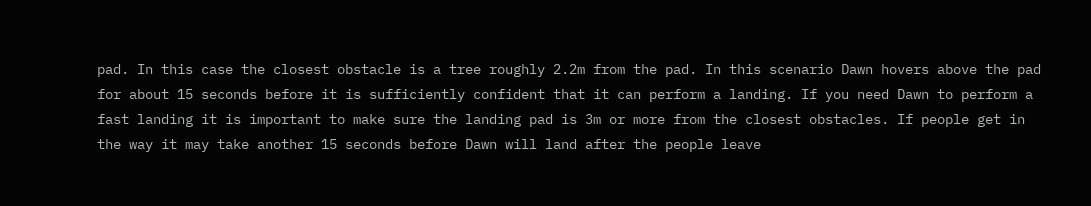pad. In this case the closest obstacle is a tree roughly 2.2m from the pad. In this scenario Dawn hovers above the pad for about 15 seconds before it is sufficiently confident that it can perform a landing. If you need Dawn to perform a fast landing it is important to make sure the landing pad is 3m or more from the closest obstacles. If people get in the way it may take another 15 seconds before Dawn will land after the people leave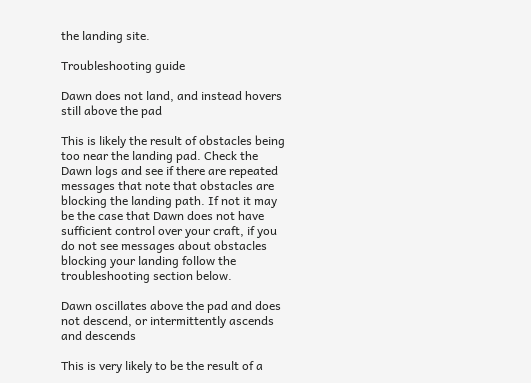the landing site.

Troubleshooting guide

Dawn does not land, and instead hovers still above the pad

This is likely the result of obstacles being too near the landing pad. Check the Dawn logs and see if there are repeated messages that note that obstacles are blocking the landing path. If not it may be the case that Dawn does not have sufficient control over your craft, if you do not see messages about obstacles blocking your landing follow the troubleshooting section below.

Dawn oscillates above the pad and does not descend, or intermittently ascends and descends

This is very likely to be the result of a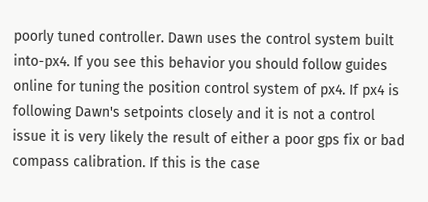poorly tuned controller. Dawn uses the control system built into-px4. If you see this behavior you should follow guides online for tuning the position control system of px4. If px4 is following Dawn's setpoints closely and it is not a control issue it is very likely the result of either a poor gps fix or bad compass calibration. If this is the case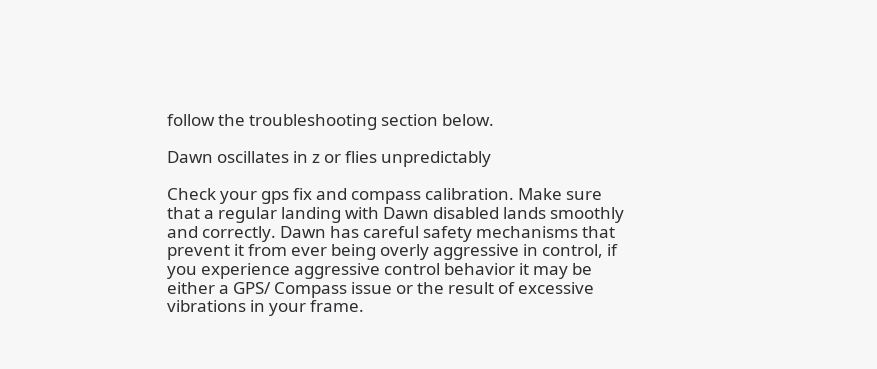follow the troubleshooting section below.

Dawn oscillates in z or flies unpredictably

Check your gps fix and compass calibration. Make sure that a regular landing with Dawn disabled lands smoothly and correctly. Dawn has careful safety mechanisms that prevent it from ever being overly aggressive in control, if you experience aggressive control behavior it may be either a GPS/ Compass issue or the result of excessive vibrations in your frame.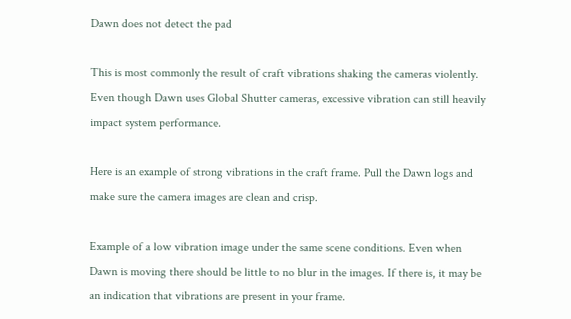Dawn does not detect the pad

This is most commonly the result of craft vibrations shaking the cameras violently. Even though Dawn uses Global Shutter cameras, excessive vibration can still heavily impact system performance.

Here is an example of strong vibrations in the craft frame. Pull the Dawn logs and make sure the camera images are clean and crisp.

Example of a low vibration image under the same scene conditions. Even when Dawn is moving there should be little to no blur in the images. If there is, it may be an indication that vibrations are present in your frame.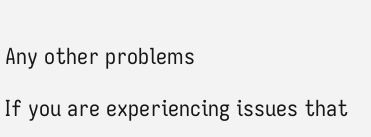Any other problems

If you are experiencing issues that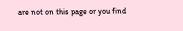are not on this page or you find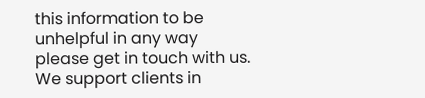this information to be unhelpful in any way please get in touch with us. We support clients in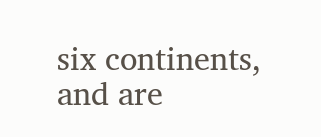six continents, and are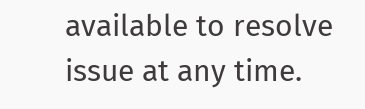available to resolve issue at any time.